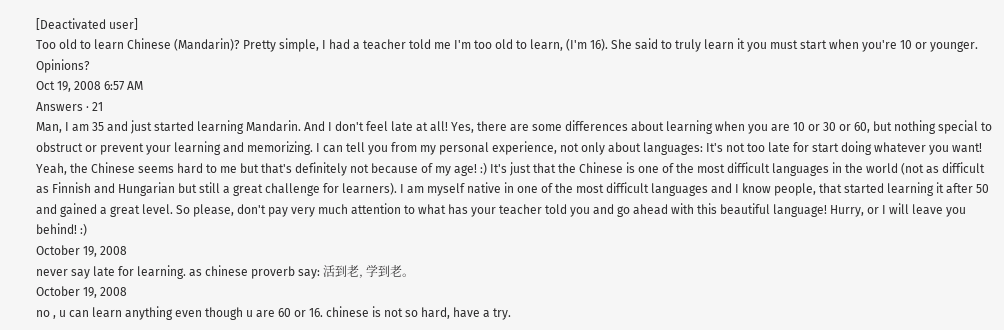[Deactivated user]
Too old to learn Chinese (Mandarin)? Pretty simple, I had a teacher told me I'm too old to learn, (I'm 16). She said to truly learn it you must start when you're 10 or younger. Opinions?
Oct 19, 2008 6:57 AM
Answers · 21
Man, I am 35 and just started learning Mandarin. And I don't feel late at all! Yes, there are some differences about learning when you are 10 or 30 or 60, but nothing special to obstruct or prevent your learning and memorizing. I can tell you from my personal experience, not only about languages: It's not too late for start doing whatever you want! Yeah, the Chinese seems hard to me but that's definitely not because of my age! :) It's just that the Chinese is one of the most difficult languages in the world (not as difficult as Finnish and Hungarian but still a great challenge for learners). I am myself native in one of the most difficult languages and I know people, that started learning it after 50 and gained a great level. So please, don't pay very much attention to what has your teacher told you and go ahead with this beautiful language! Hurry, or I will leave you behind! :)
October 19, 2008
never say late for learning. as chinese proverb say: 活到老, 学到老。
October 19, 2008
no , u can learn anything even though u are 60 or 16. chinese is not so hard, have a try.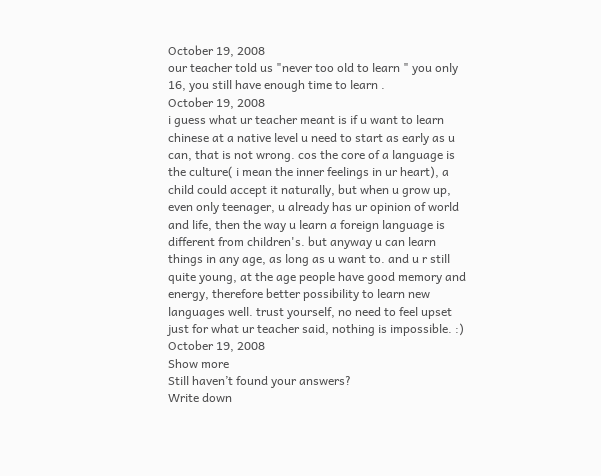October 19, 2008
our teacher told us "never too old to learn " you only 16, you still have enough time to learn .
October 19, 2008
i guess what ur teacher meant is if u want to learn chinese at a native level u need to start as early as u can, that is not wrong. cos the core of a language is the culture( i mean the inner feelings in ur heart), a child could accept it naturally, but when u grow up, even only teenager, u already has ur opinion of world and life, then the way u learn a foreign language is different from children's. but anyway u can learn things in any age, as long as u want to. and u r still quite young, at the age people have good memory and energy, therefore better possibility to learn new languages well. trust yourself, no need to feel upset just for what ur teacher said, nothing is impossible. :)
October 19, 2008
Show more
Still haven’t found your answers?
Write down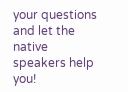your questions and let the native speakers help you!